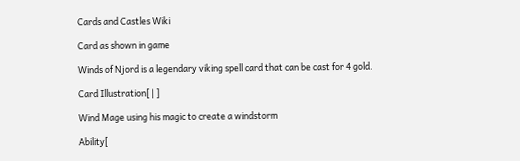Cards and Castles Wiki

Card as shown in game

Winds of Njord is a legendary viking spell card that can be cast for 4 gold.

Card Illustration[ | ]

Wind Mage using his magic to create a windstorm

Ability[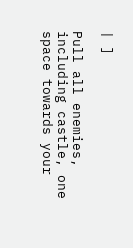| ]

Pull all enemies, including castle, one space towards your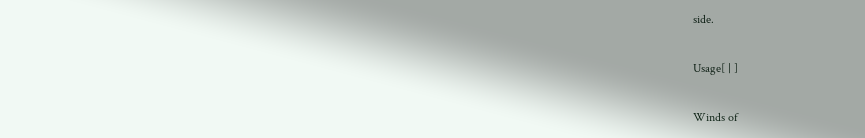side.

Usage[ | ]

Winds of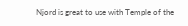Njord is great to use with Temple of the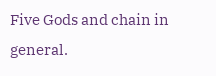Five Gods and chain in general.